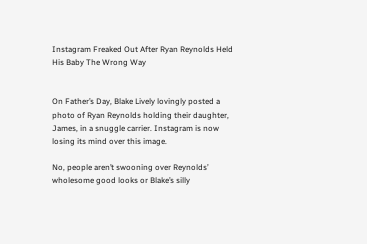Instagram Freaked Out After Ryan Reynolds Held His Baby The Wrong Way


On Father’s Day, Blake Lively lovingly posted a photo of Ryan Reynolds holding their daughter, James, in a snuggle carrier. Instagram is now losing its mind over this image.

No, people aren’t swooning over Reynolds’ wholesome good looks or Blake’s silly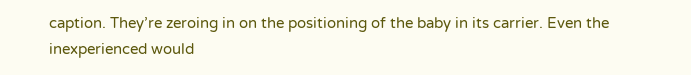caption. They’re zeroing in on the positioning of the baby in its carrier. Even the inexperienced would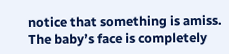notice that something is amiss. The baby’s face is completely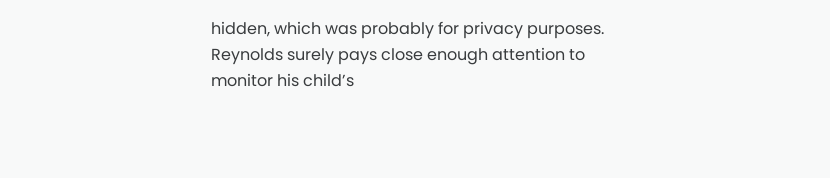hidden, which was probably for privacy purposes. Reynolds surely pays close enough attention to monitor his child’s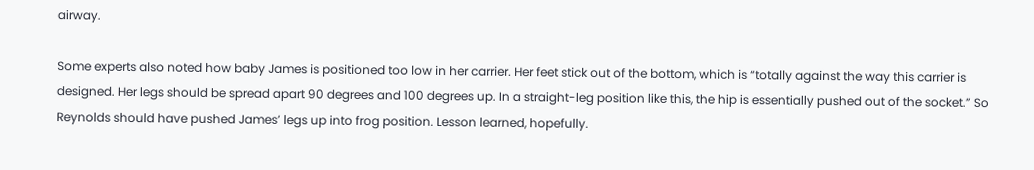airway.

Some experts also noted how baby James is positioned too low in her carrier. Her feet stick out of the bottom, which is “totally against the way this carrier is designed. Her legs should be spread apart 90 degrees and 100 degrees up. In a straight-leg position like this, the hip is essentially pushed out of the socket.” So Reynolds should have pushed James’ legs up into frog position. Lesson learned, hopefully.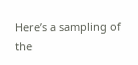Here’s a sampling of the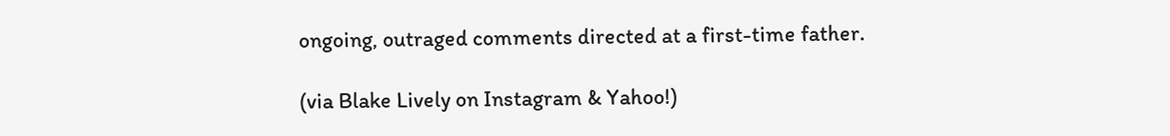ongoing, outraged comments directed at a first-time father.

(via Blake Lively on Instagram & Yahoo!)